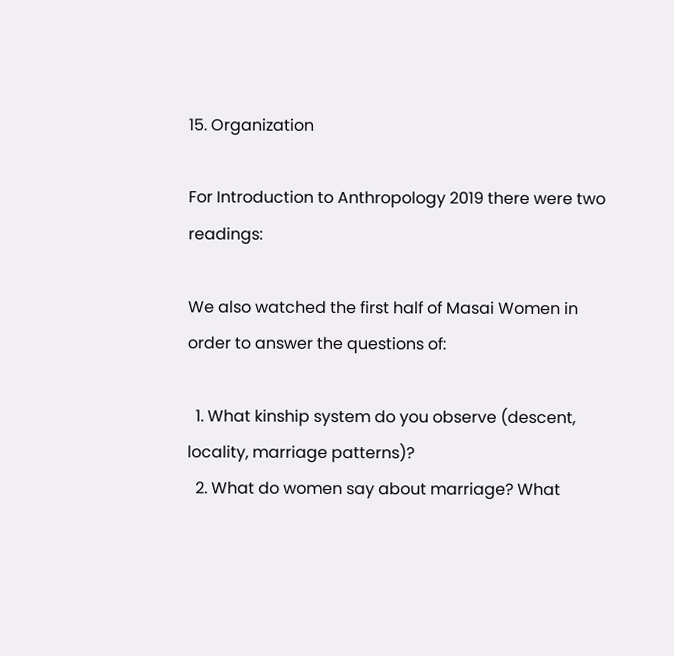15. Organization

For Introduction to Anthropology 2019 there were two readings:

We also watched the first half of Masai Women in order to answer the questions of:

  1. What kinship system do you observe (descent, locality, marriage patterns)?
  2. What do women say about marriage? What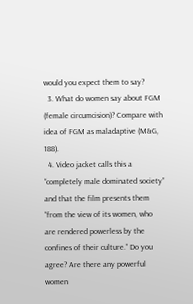would you expect them to say?
  3. What do women say about FGM (female circumcision)? Compare with idea of FGM as maladaptive (M&G, 188).
  4. Video jacket calls this a “completely male dominated society” and that the film presents them “from the view of its women, who are rendered powerless by the confines of their culture.” Do you agree? Are there any powerful women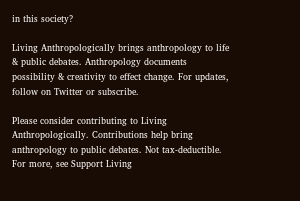in this society?

Living Anthropologically brings anthropology to life & public debates. Anthropology documents possibility & creativity to effect change. For updates, follow on Twitter or subscribe.

Please consider contributing to Living Anthropologically. Contributions help bring anthropology to public debates. Not tax-deductible. For more, see Support Living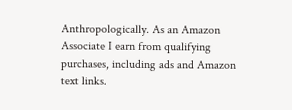Anthropologically. As an Amazon Associate I earn from qualifying purchases, including ads and Amazon text links.